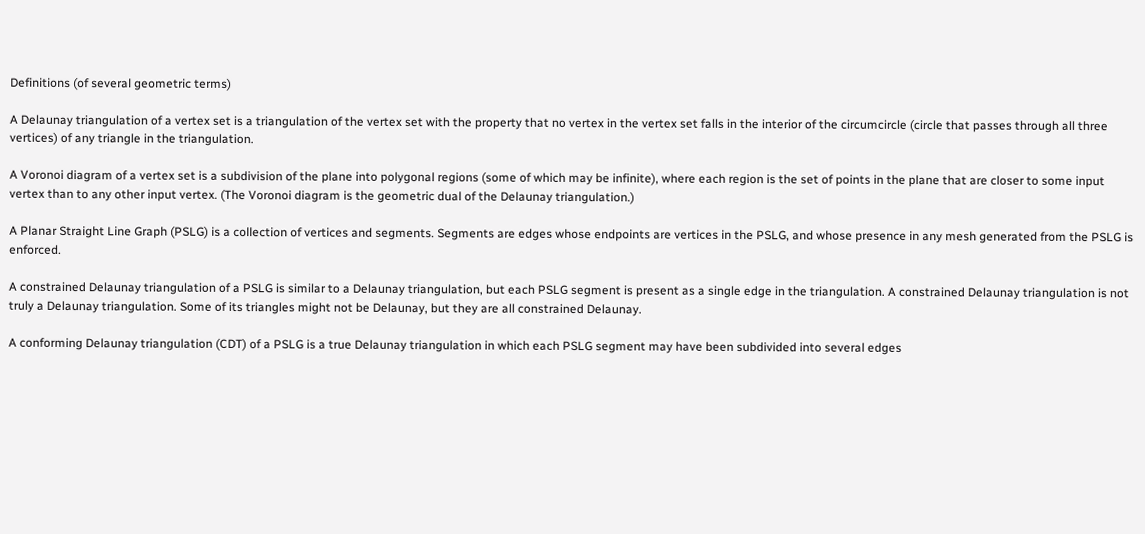Definitions (of several geometric terms)

A Delaunay triangulation of a vertex set is a triangulation of the vertex set with the property that no vertex in the vertex set falls in the interior of the circumcircle (circle that passes through all three vertices) of any triangle in the triangulation.

A Voronoi diagram of a vertex set is a subdivision of the plane into polygonal regions (some of which may be infinite), where each region is the set of points in the plane that are closer to some input vertex than to any other input vertex. (The Voronoi diagram is the geometric dual of the Delaunay triangulation.)

A Planar Straight Line Graph (PSLG) is a collection of vertices and segments. Segments are edges whose endpoints are vertices in the PSLG, and whose presence in any mesh generated from the PSLG is enforced.

A constrained Delaunay triangulation of a PSLG is similar to a Delaunay triangulation, but each PSLG segment is present as a single edge in the triangulation. A constrained Delaunay triangulation is not truly a Delaunay triangulation. Some of its triangles might not be Delaunay, but they are all constrained Delaunay.

A conforming Delaunay triangulation (CDT) of a PSLG is a true Delaunay triangulation in which each PSLG segment may have been subdivided into several edges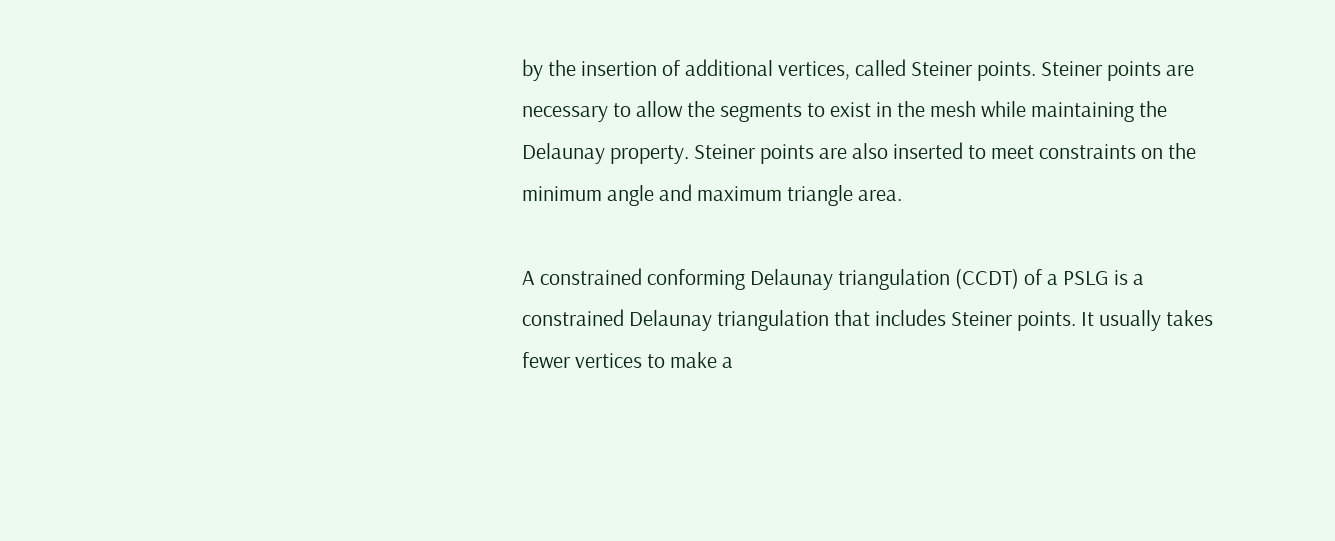by the insertion of additional vertices, called Steiner points. Steiner points are necessary to allow the segments to exist in the mesh while maintaining the Delaunay property. Steiner points are also inserted to meet constraints on the minimum angle and maximum triangle area.

A constrained conforming Delaunay triangulation (CCDT) of a PSLG is a constrained Delaunay triangulation that includes Steiner points. It usually takes fewer vertices to make a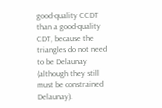good-quality CCDT than a good-quality CDT, because the triangles do not need to be Delaunay (although they still must be constrained Delaunay).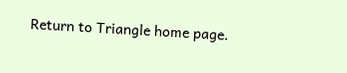Return to Triangle home page.